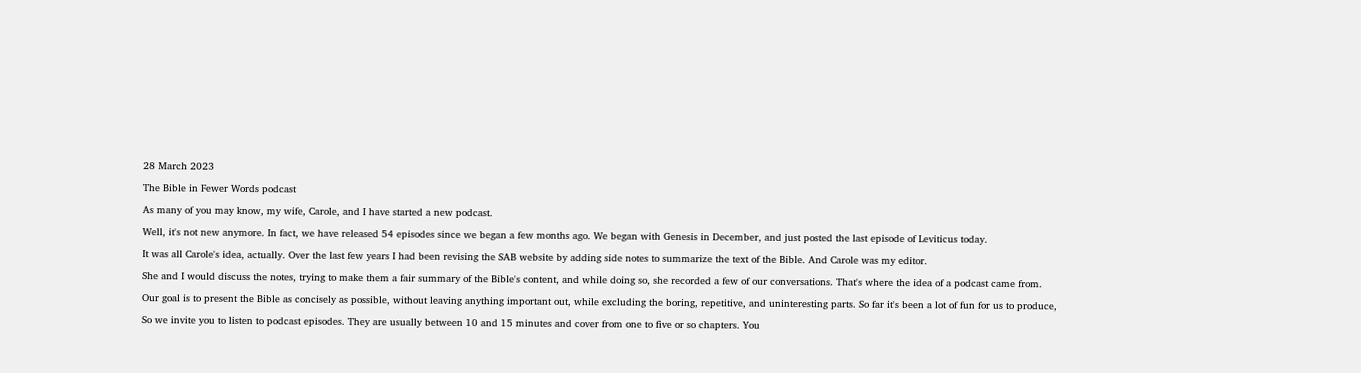28 March 2023

The Bible in Fewer Words podcast

As many of you may know, my wife, Carole, and I have started a new podcast.

Well, it's not new anymore. In fact, we have released 54 episodes since we began a few months ago. We began with Genesis in December, and just posted the last episode of Leviticus today.

It was all Carole's idea, actually. Over the last few years I had been revising the SAB website by adding side notes to summarize the text of the Bible. And Carole was my editor.

She and I would discuss the notes, trying to make them a fair summary of the Bible's content, and while doing so, she recorded a few of our conversations. That's where the idea of a podcast came from.

Our goal is to present the Bible as concisely as possible, without leaving anything important out, while excluding the boring, repetitive, and uninteresting parts. So far it's been a lot of fun for us to produce,

So we invite you to listen to podcast episodes. They are usually between 10 and 15 minutes and cover from one to five or so chapters. You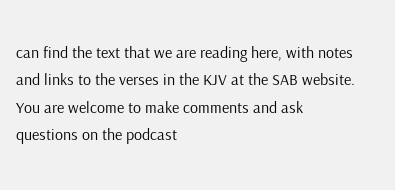can find the text that we are reading here, with notes and links to the verses in the KJV at the SAB website. You are welcome to make comments and ask questions on the podcast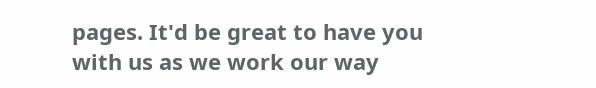pages. It'd be great to have you with us as we work our way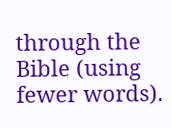through the Bible (using fewer words).